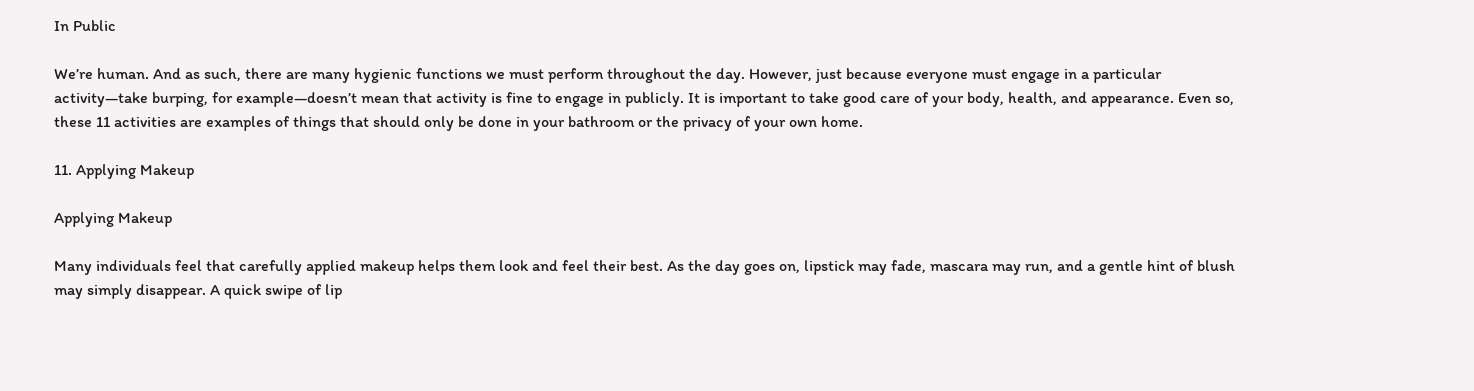In Public

We’re human. And as such, there are many hygienic functions we must perform throughout the day. However, just because everyone must engage in a particular activity—take burping, for example—doesn’t mean that activity is fine to engage in publicly. It is important to take good care of your body, health, and appearance. Even so, these 11 activities are examples of things that should only be done in your bathroom or the privacy of your own home.

11. Applying Makeup

Applying Makeup

Many individuals feel that carefully applied makeup helps them look and feel their best. As the day goes on, lipstick may fade, mascara may run, and a gentle hint of blush may simply disappear. A quick swipe of lip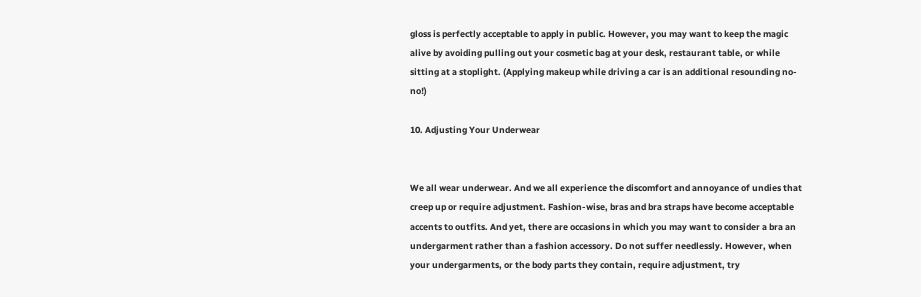gloss is perfectly acceptable to apply in public. However, you may want to keep the magic alive by avoiding pulling out your cosmetic bag at your desk, restaurant table, or while sitting at a stoplight. (Applying makeup while driving a car is an additional resounding no-no!)

10. Adjusting Your Underwear


We all wear underwear. And we all experience the discomfort and annoyance of undies that creep up or require adjustment. Fashion-wise, bras and bra straps have become acceptable accents to outfits. And yet, there are occasions in which you may want to consider a bra an undergarment rather than a fashion accessory. Do not suffer needlessly. However, when your undergarments, or the body parts they contain, require adjustment, try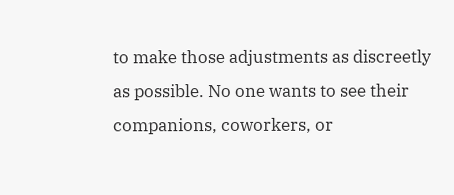to make those adjustments as discreetly as possible. No one wants to see their companions, coworkers, or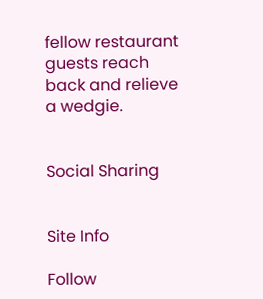fellow restaurant guests reach back and relieve a wedgie.


Social Sharing


Site Info

Follow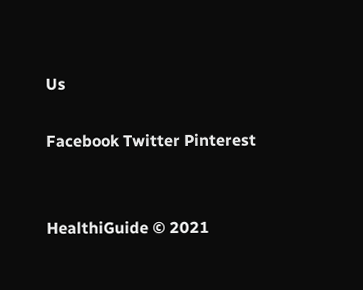Us

Facebook Twitter Pinterest


HealthiGuide © 2021